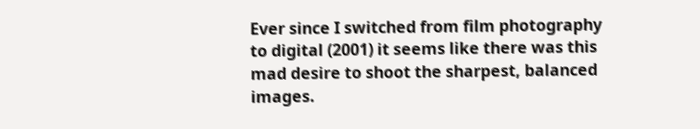Ever since I switched from film photography to digital (2001) it seems like there was this mad desire to shoot the sharpest, balanced images.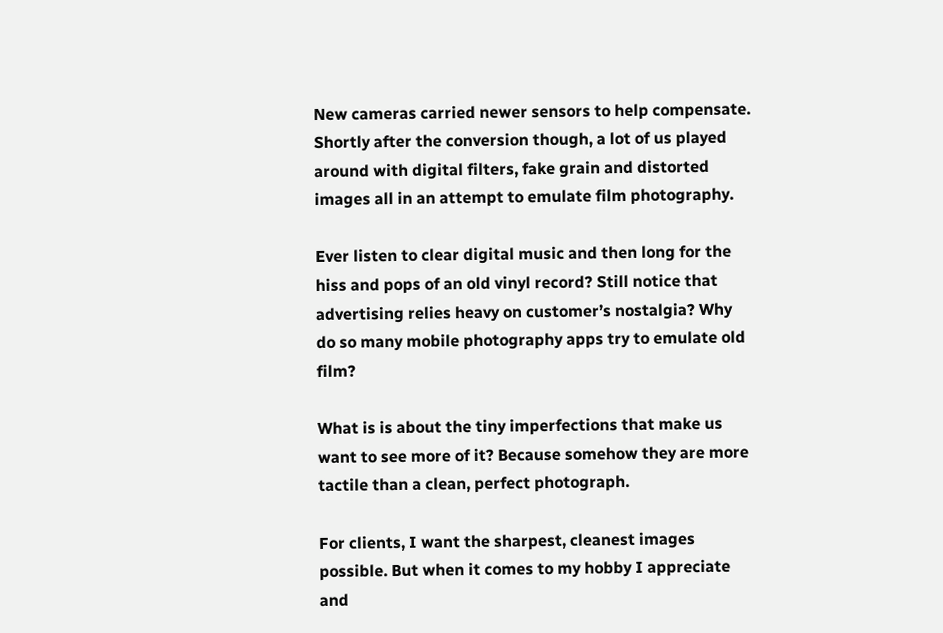New cameras carried newer sensors to help compensate. Shortly after the conversion though, a lot of us played around with digital filters, fake grain and distorted images all in an attempt to emulate film photography.

Ever listen to clear digital music and then long for the hiss and pops of an old vinyl record? Still notice that advertising relies heavy on customer’s nostalgia? Why do so many mobile photography apps try to emulate old film?

What is is about the tiny imperfections that make us want to see more of it? Because somehow they are more tactile than a clean, perfect photograph.

For clients, I want the sharpest, cleanest images possible. But when it comes to my hobby I appreciate and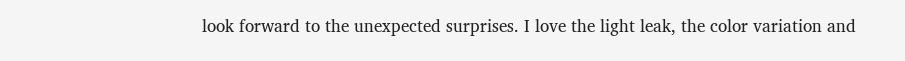look forward to the unexpected surprises. I love the light leak, the color variation and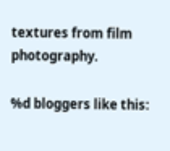textures from film photography.

%d bloggers like this: